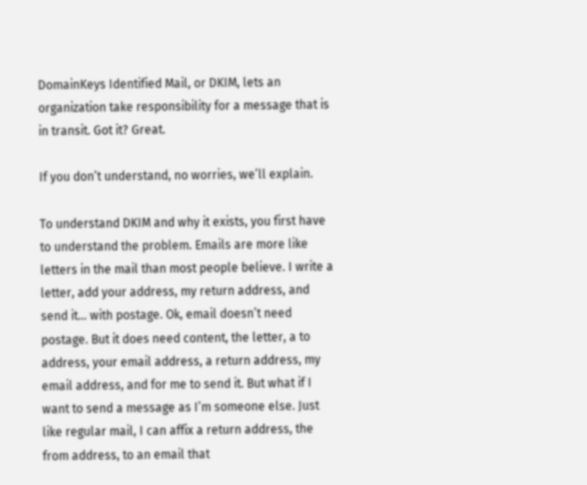DomainKeys Identified Mail, or DKIM, lets an organization take responsibility for a message that is in transit. Got it? Great.

If you don’t understand, no worries, we’ll explain.

To understand DKIM and why it exists, you first have to understand the problem. Emails are more like letters in the mail than most people believe. I write a letter, add your address, my return address, and send it… with postage. Ok, email doesn’t need postage. But it does need content, the letter, a to address, your email address, a return address, my email address, and for me to send it. But what if I want to send a message as I’m someone else. Just like regular mail, I can affix a return address, the from address, to an email that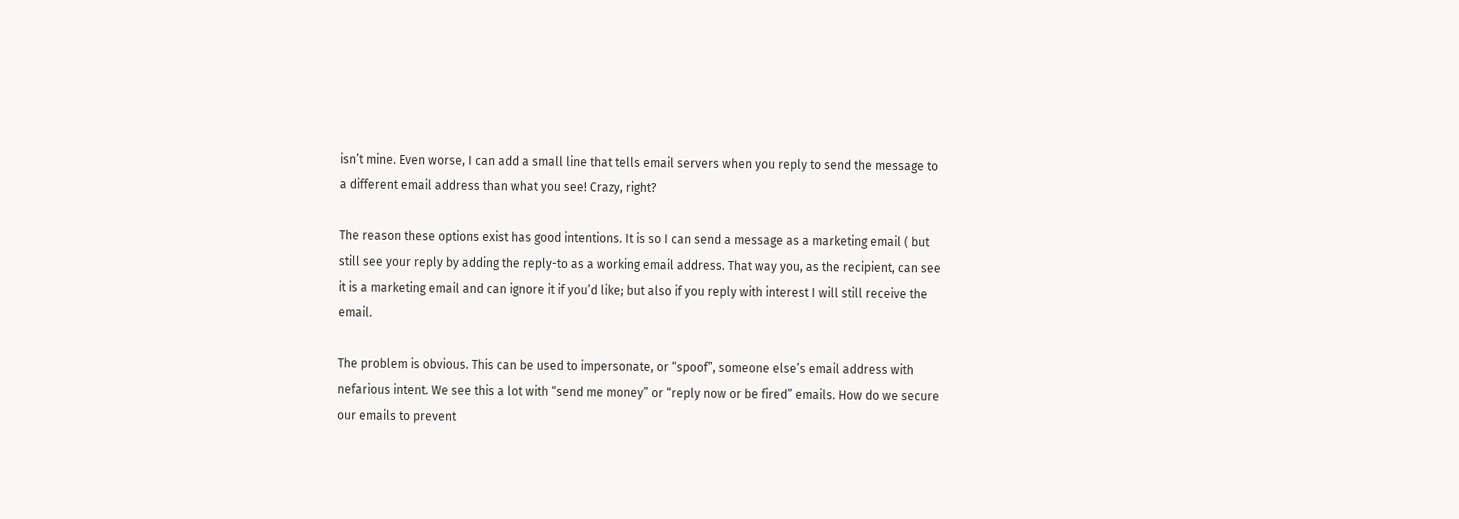isn’t mine. Even worse, I can add a small line that tells email servers when you reply to send the message to a different email address than what you see! Crazy, right?

The reason these options exist has good intentions. It is so I can send a message as a marketing email ( but still see your reply by adding the reply-to as a working email address. That way you, as the recipient, can see it is a marketing email and can ignore it if you’d like; but also if you reply with interest I will still receive the email.

The problem is obvious. This can be used to impersonate, or “spoof”, someone else’s email address with nefarious intent. We see this a lot with “send me money” or “reply now or be fired” emails. How do we secure our emails to prevent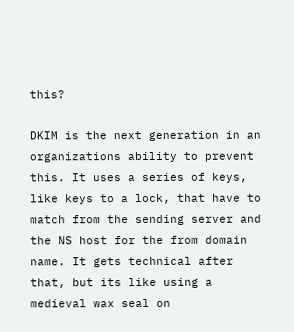this?

DKIM is the next generation in an organizations ability to prevent this. It uses a series of keys, like keys to a lock, that have to match from the sending server and the NS host for the from domain name. It gets technical after that, but its like using a medieval wax seal on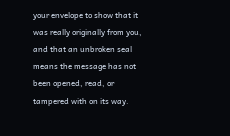your envelope to show that it was really originally from you, and that an unbroken seal means the message has not been opened, read, or tampered with on its way.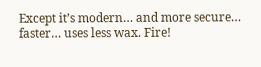Except it’s modern… and more secure… faster… uses less wax. Fire!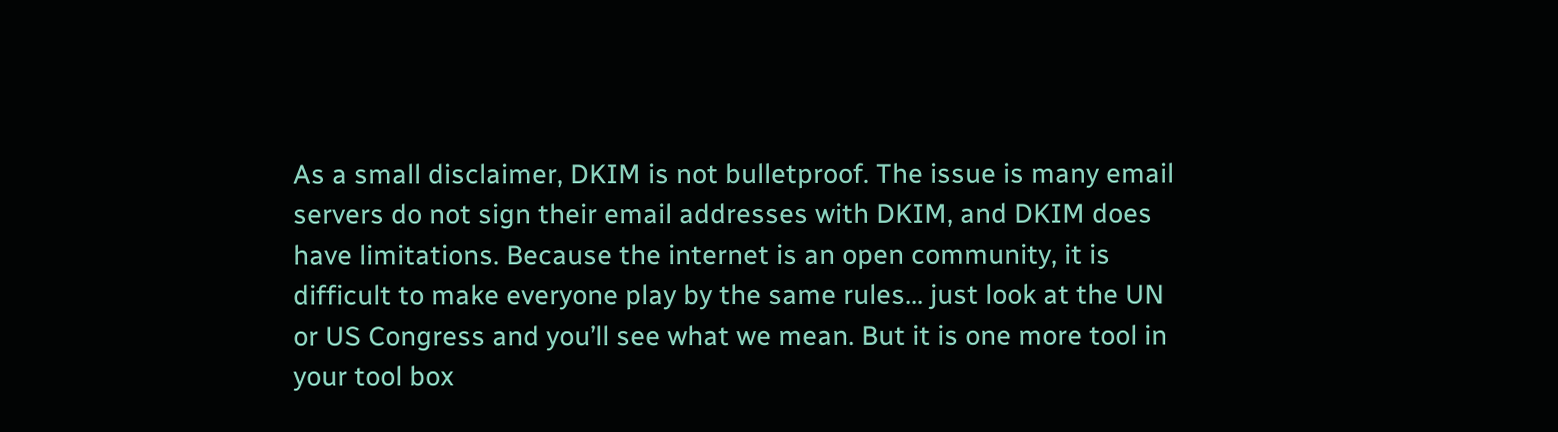As a small disclaimer, DKIM is not bulletproof. The issue is many email servers do not sign their email addresses with DKIM, and DKIM does have limitations. Because the internet is an open community, it is difficult to make everyone play by the same rules… just look at the UN or US Congress and you’ll see what we mean. But it is one more tool in your tool box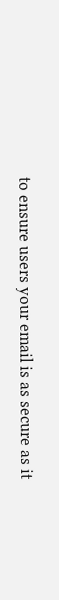to ensure users your email is as secure as it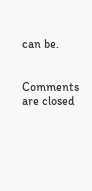can be.


Comments are closed